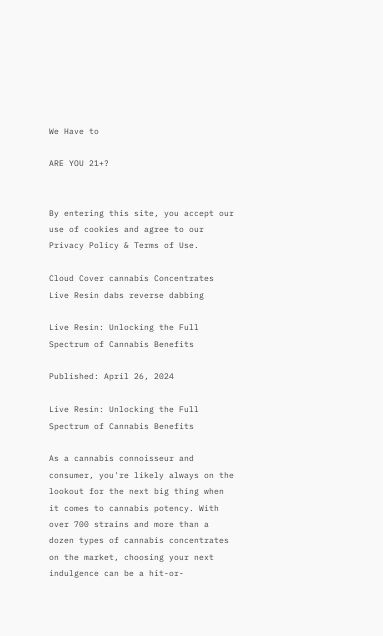We Have to

ARE YOU 21+?


By entering this site, you accept our use of cookies and agree to our Privacy Policy & Terms of Use.

Cloud Cover cannabis Concentrates Live Resin dabs reverse dabbing

Live Resin: Unlocking the Full Spectrum of Cannabis Benefits

Published: April 26, 2024

Live Resin: Unlocking the Full Spectrum of Cannabis Benefits

As a cannabis connoisseur and consumer, you're likely always on the lookout for the next big thing when it comes to cannabis potency. With over 700 strains and more than a dozen types of cannabis concentrates on the market, choosing your next indulgence can be a hit-or-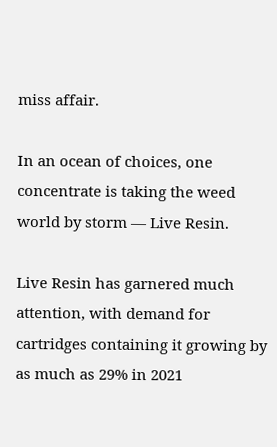miss affair.

In an ocean of choices, one concentrate is taking the weed world by storm — Live Resin.

Live Resin has garnered much attention, with demand for cartridges containing it growing by as much as 29% in 2021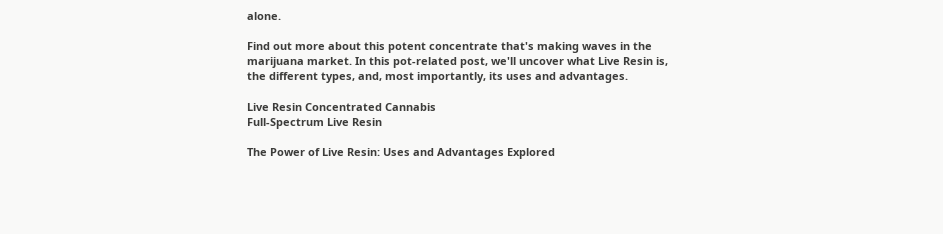alone.

Find out more about this potent concentrate that's making waves in the marijuana market. In this pot-related post, we'll uncover what Live Resin is, the different types, and, most importantly, its uses and advantages.

Live Resin Concentrated Cannabis
Full-Spectrum Live Resin

The Power of Live Resin: Uses and Advantages Explored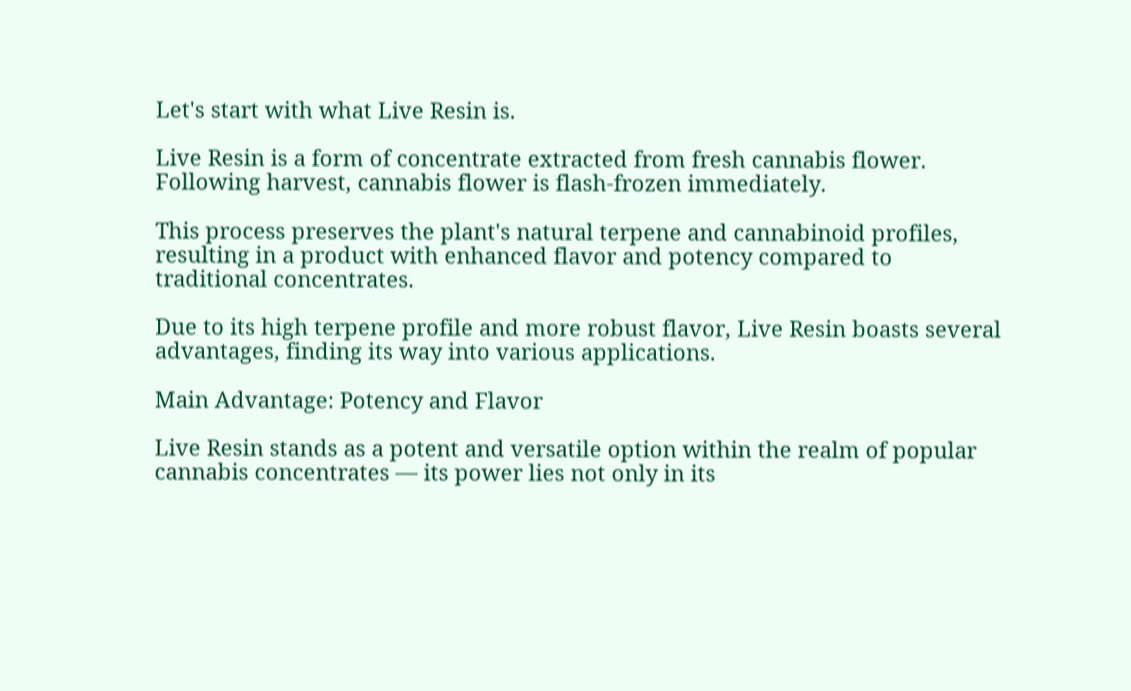Let's start with what Live Resin is.

Live Resin is a form of concentrate extracted from fresh cannabis flower. Following harvest, cannabis flower is flash-frozen immediately.

This process preserves the plant's natural terpene and cannabinoid profiles, resulting in a product with enhanced flavor and potency compared to traditional concentrates.

Due to its high terpene profile and more robust flavor, Live Resin boasts several advantages, finding its way into various applications.

Main Advantage: Potency and Flavor

Live Resin stands as a potent and versatile option within the realm of popular cannabis concentrates — its power lies not only in its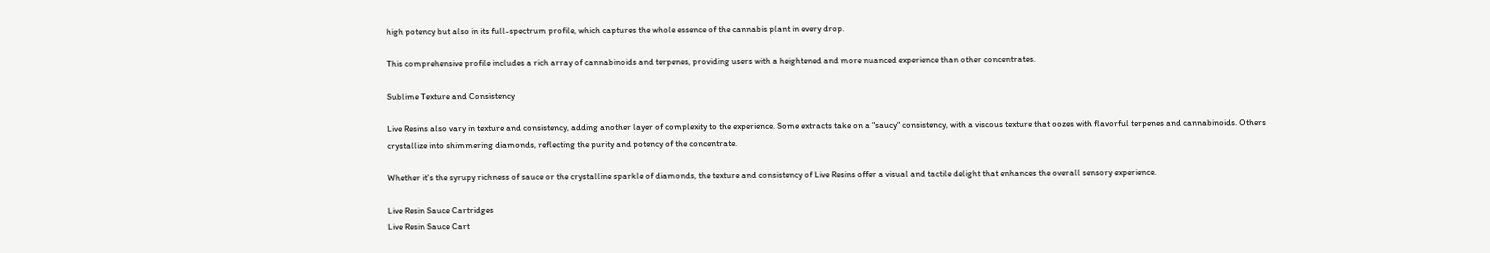high potency but also in its full-spectrum profile, which captures the whole essence of the cannabis plant in every drop.

This comprehensive profile includes a rich array of cannabinoids and terpenes, providing users with a heightened and more nuanced experience than other concentrates.

Sublime Texture and Consistency

Live Resins also vary in texture and consistency, adding another layer of complexity to the experience. Some extracts take on a "saucy" consistency, with a viscous texture that oozes with flavorful terpenes and cannabinoids. Others crystallize into shimmering diamonds, reflecting the purity and potency of the concentrate.

Whether it's the syrupy richness of sauce or the crystalline sparkle of diamonds, the texture and consistency of Live Resins offer a visual and tactile delight that enhances the overall sensory experience.

Live Resin Sauce Cartridges
Live Resin Sauce Cart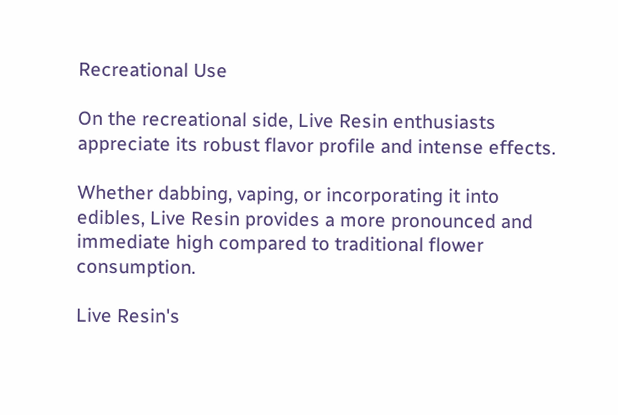Recreational Use

On the recreational side, Live Resin enthusiasts appreciate its robust flavor profile and intense effects.

Whether dabbing, vaping, or incorporating it into edibles, Live Resin provides a more pronounced and immediate high compared to traditional flower consumption.

Live Resin's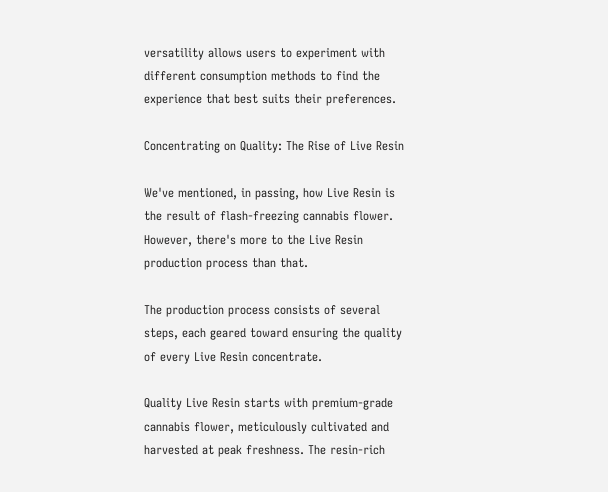versatility allows users to experiment with different consumption methods to find the experience that best suits their preferences.

Concentrating on Quality: The Rise of Live Resin

We've mentioned, in passing, how Live Resin is the result of flash-freezing cannabis flower. However, there's more to the Live Resin production process than that.

The production process consists of several steps, each geared toward ensuring the quality of every Live Resin concentrate.

Quality Live Resin starts with premium-grade cannabis flower, meticulously cultivated and harvested at peak freshness. The resin-rich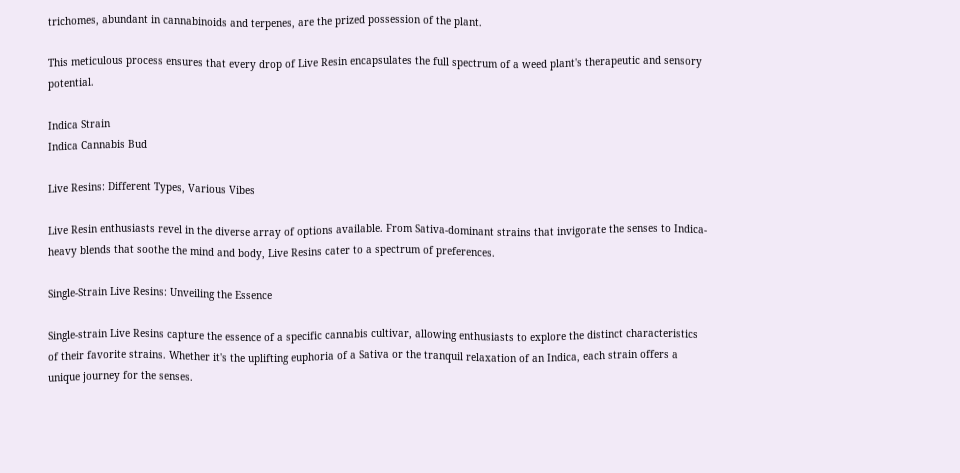trichomes, abundant in cannabinoids and terpenes, are the prized possession of the plant.

This meticulous process ensures that every drop of Live Resin encapsulates the full spectrum of a weed plant's therapeutic and sensory potential.

Indica Strain
Indica Cannabis Bud

Live Resins: Different Types, Various Vibes

Live Resin enthusiasts revel in the diverse array of options available. From Sativa-dominant strains that invigorate the senses to Indica-heavy blends that soothe the mind and body, Live Resins cater to a spectrum of preferences.

Single-Strain Live Resins: Unveiling the Essence

Single-strain Live Resins capture the essence of a specific cannabis cultivar, allowing enthusiasts to explore the distinct characteristics of their favorite strains. Whether it's the uplifting euphoria of a Sativa or the tranquil relaxation of an Indica, each strain offers a unique journey for the senses.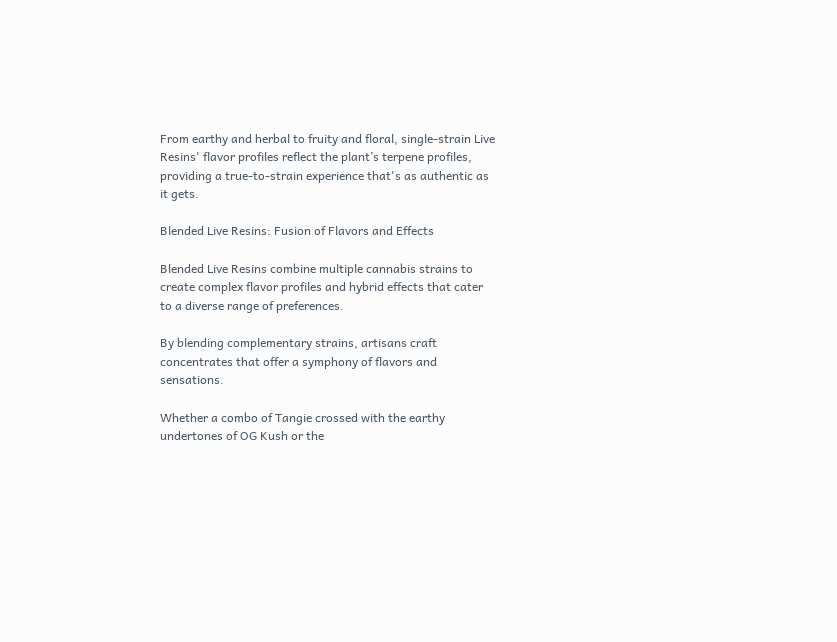From earthy and herbal to fruity and floral, single-strain Live Resins' flavor profiles reflect the plant’s terpene profiles, providing a true-to-strain experience that's as authentic as it gets.

Blended Live Resins: Fusion of Flavors and Effects

Blended Live Resins combine multiple cannabis strains to create complex flavor profiles and hybrid effects that cater to a diverse range of preferences.

By blending complementary strains, artisans craft concentrates that offer a symphony of flavors and sensations.

Whether a combo of Tangie crossed with the earthy undertones of OG Kush or the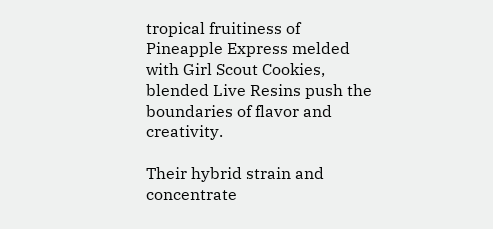tropical fruitiness of Pineapple Express melded with Girl Scout Cookies, blended Live Resins push the boundaries of flavor and creativity.

Their hybrid strain and concentrate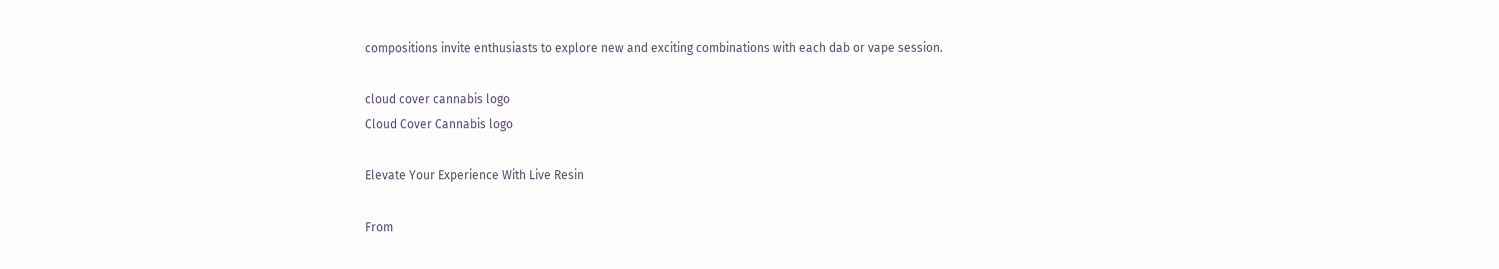compositions invite enthusiasts to explore new and exciting combinations with each dab or vape session.

cloud cover cannabis logo
Cloud Cover Cannabis logo

Elevate Your Experience With Live Resin

From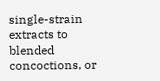single-strain extracts to blended concoctions, or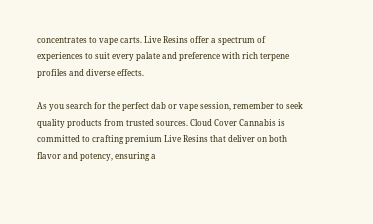concentrates to vape carts. Live Resins offer a spectrum of experiences to suit every palate and preference with rich terpene profiles and diverse effects.

As you search for the perfect dab or vape session, remember to seek quality products from trusted sources. Cloud Cover Cannabis is committed to crafting premium Live Resins that deliver on both flavor and potency, ensuring a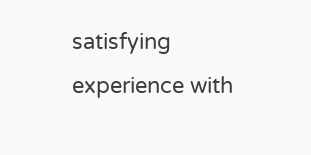satisfying experience with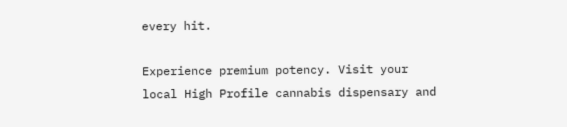every hit.

Experience premium potency. Visit your local High Profile cannabis dispensary and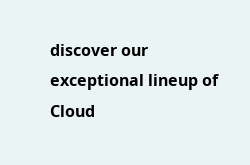discover our exceptional lineup of Cloud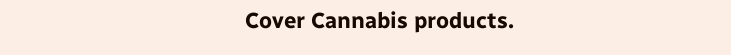Cover Cannabis products.